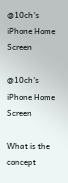@10ch's iPhone Home Screen

@10ch's iPhone Home Screen

What is the concept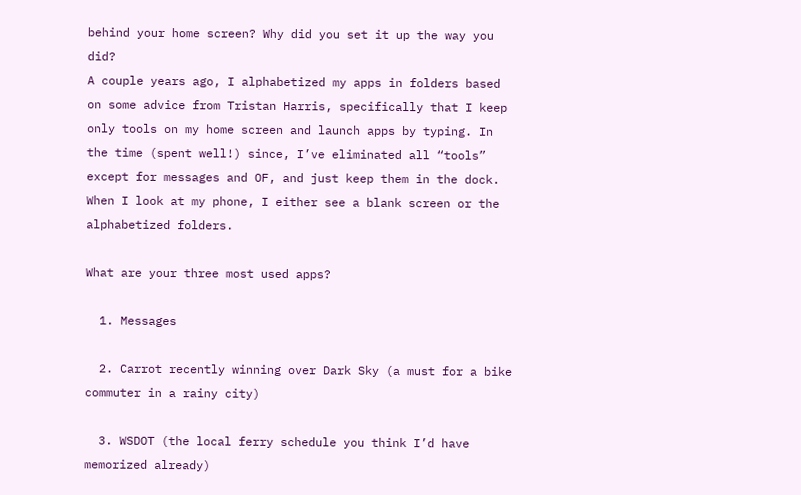behind your home screen? Why did you set it up the way you did?
A couple years ago, I alphabetized my apps in folders based on some advice from Tristan Harris, specifically that I keep only tools on my home screen and launch apps by typing. In the time (spent well!) since, I’ve eliminated all “tools” except for messages and OF, and just keep them in the dock. When I look at my phone, I either see a blank screen or the alphabetized folders.

What are your three most used apps?

  1. Messages

  2. Carrot recently winning over Dark Sky (a must for a bike commuter in a rainy city)

  3. WSDOT (the local ferry schedule you think I’d have memorized already)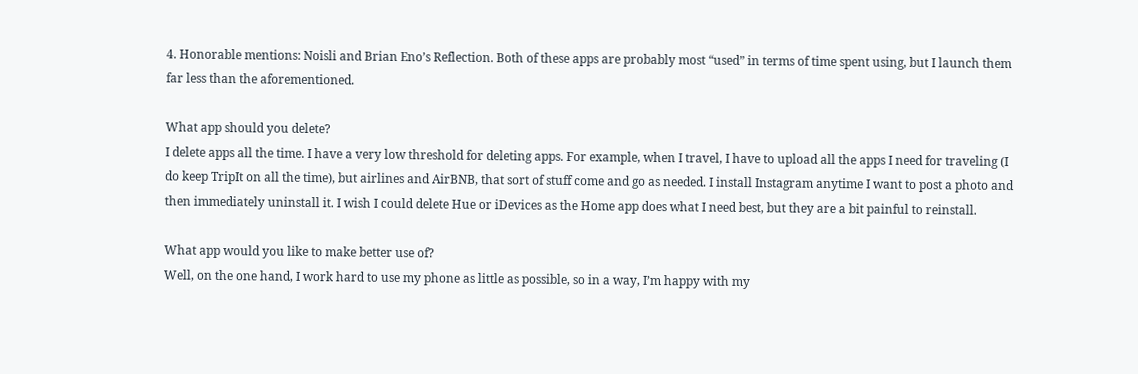4. Honorable mentions: Noisli and Brian Eno’s Reflection. Both of these apps are probably most “used” in terms of time spent using, but I launch them far less than the aforementioned.

What app should you delete?
I delete apps all the time. I have a very low threshold for deleting apps. For example, when I travel, I have to upload all the apps I need for traveling (I do keep TripIt on all the time), but airlines and AirBNB, that sort of stuff come and go as needed. I install Instagram anytime I want to post a photo and then immediately uninstall it. I wish I could delete Hue or iDevices as the Home app does what I need best, but they are a bit painful to reinstall.

What app would you like to make better use of?
Well, on the one hand, I work hard to use my phone as little as possible, so in a way, I’m happy with my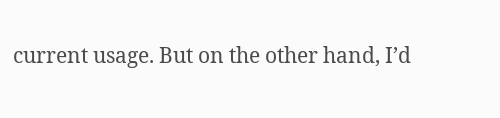current usage. But on the other hand, I’d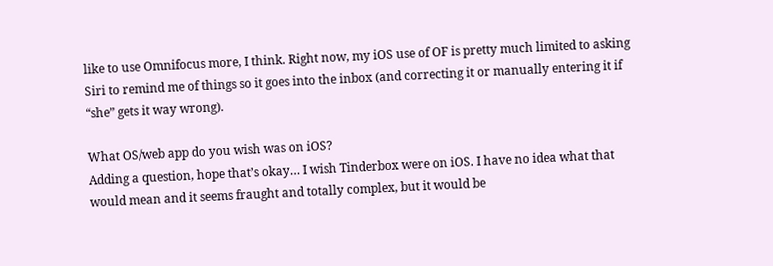like to use Omnifocus more, I think. Right now, my iOS use of OF is pretty much limited to asking Siri to remind me of things so it goes into the inbox (and correcting it or manually entering it if “she” gets it way wrong).

What OS/web app do you wish was on iOS?
Adding a question, hope that’s okay… I wish Tinderbox were on iOS. I have no idea what that would mean and it seems fraught and totally complex, but it would be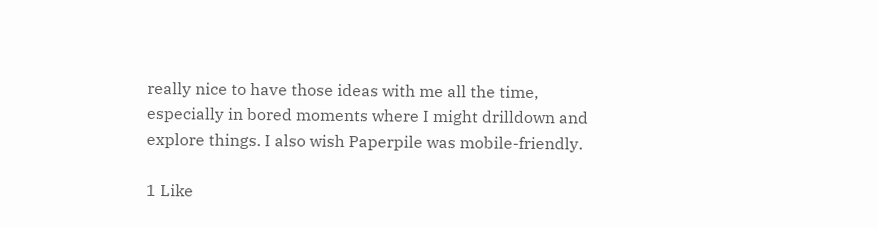really nice to have those ideas with me all the time, especially in bored moments where I might drilldown and explore things. I also wish Paperpile was mobile-friendly.

1 Like